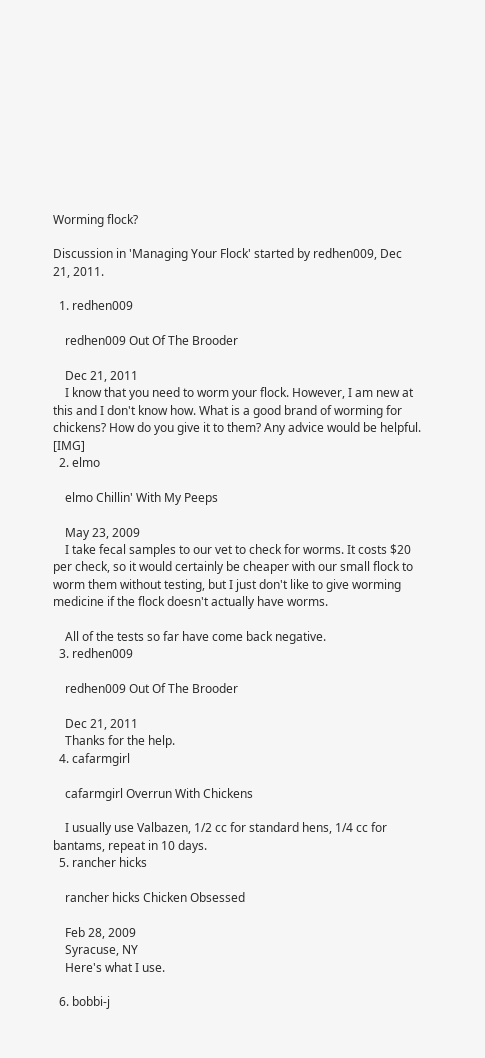Worming flock?

Discussion in 'Managing Your Flock' started by redhen009, Dec 21, 2011.

  1. redhen009

    redhen009 Out Of The Brooder

    Dec 21, 2011
    I know that you need to worm your flock. However, I am new at this and I don't know how. What is a good brand of worming for chickens? How do you give it to them? Any advice would be helpful. [IMG]
  2. elmo

    elmo Chillin' With My Peeps

    May 23, 2009
    I take fecal samples to our vet to check for worms. It costs $20 per check, so it would certainly be cheaper with our small flock to worm them without testing, but I just don't like to give worming medicine if the flock doesn't actually have worms.

    All of the tests so far have come back negative.
  3. redhen009

    redhen009 Out Of The Brooder

    Dec 21, 2011
    Thanks for the help.
  4. cafarmgirl

    cafarmgirl Overrun With Chickens

    I usually use Valbazen, 1/2 cc for standard hens, 1/4 cc for bantams, repeat in 10 days.
  5. rancher hicks

    rancher hicks Chicken Obsessed

    Feb 28, 2009
    Syracuse, NY
    Here's what I use.

  6. bobbi-j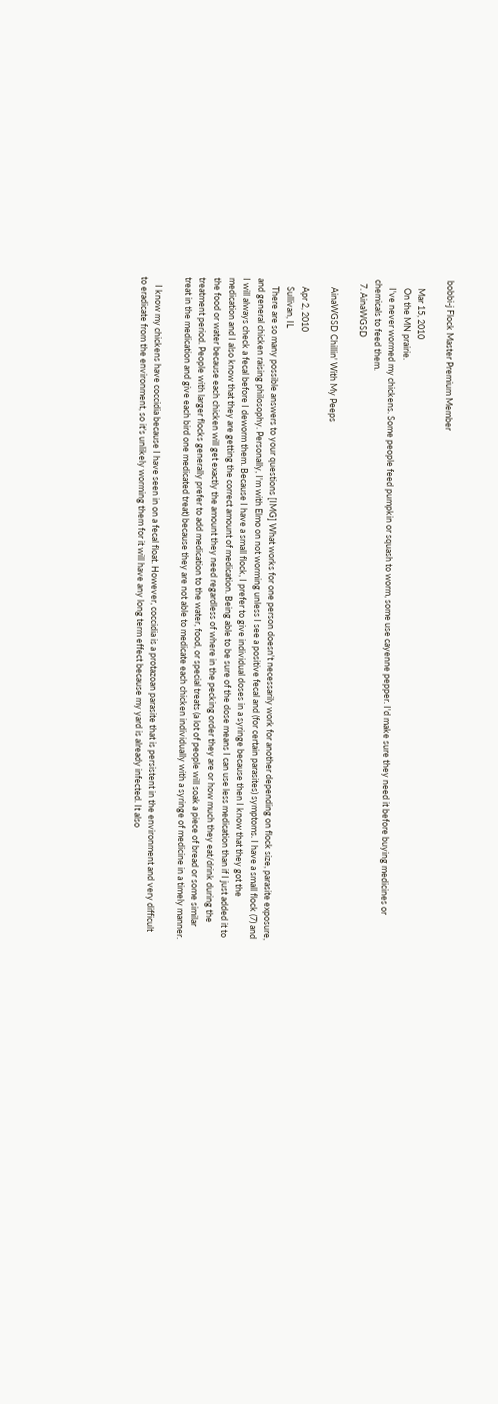bobbi-j Flock Master Premium Member

    Mar 15, 2010
    On the MN prairie.
    I've never wormed my chickens. Some people feed pumpkin or squash to worm, some use cayenne pepper. I'd make sure they need it before buying medicines or chemicals to feed them.
  7. AinaWGSD

    AinaWGSD Chillin' With My Peeps

    Apr 2, 2010
    Sullivan, IL
    There are so many possible answers to your questions [IMG] What works for one person doesn't necessarily work for another depending on flock size, parasite exposure, and general chicken raising philosophy. Personally, I'm with Elmo on not worming unless I see a positive fecal and (for certain parasites) symptoms. I have a small flock (7) and I will always check a fecal before I deworm them. Because I have a small flock, I prefer to give individual doses in a syringe because then I know that they got the medication and I also know that they are getting the correct amount of medication. Being able to be sure of the dose means I can use less medication than if I just added it to the food or water because each chicken will get exactly the amount they need regardless of where in the pecking order they are or how much they eat/drink during the treatment period. People with larger flocks generally prefer to add medication to the water, food, or special treats (a lot of people will soak a piece of bread or some similar treat in the medication and give each bird one medicated treat) because they are not able to medicate each chicken individually with a syringe of medicine in a timely manner.

    I know my chickens have coccidia because I have seen in on a fecal float. However, coccidia is a protazoan parasite that is persistent in the environment and very difficult to eradicate from the environment, so it's unlikely worming them for it will have any long term effect because my yard is already infected. It also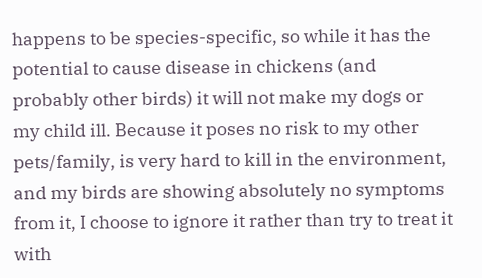happens to be species-specific, so while it has the potential to cause disease in chickens (and probably other birds) it will not make my dogs or my child ill. Because it poses no risk to my other pets/family, is very hard to kill in the environment, and my birds are showing absolutely no symptoms from it, I choose to ignore it rather than try to treat it with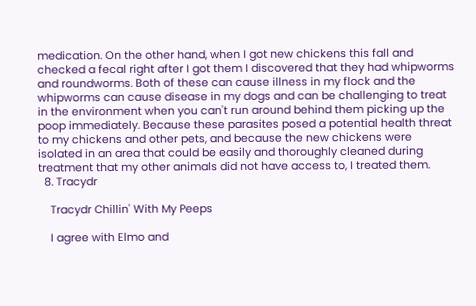medication. On the other hand, when I got new chickens this fall and checked a fecal right after I got them I discovered that they had whipworms and roundworms. Both of these can cause illness in my flock and the whipworms can cause disease in my dogs and can be challenging to treat in the environment when you can't run around behind them picking up the poop immediately. Because these parasites posed a potential health threat to my chickens and other pets, and because the new chickens were isolated in an area that could be easily and thoroughly cleaned during treatment that my other animals did not have access to, I treated them.
  8. Tracydr

    Tracydr Chillin' With My Peeps

    I agree with Elmo and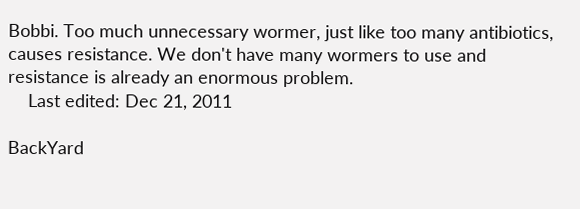Bobbi. Too much unnecessary wormer, just like too many antibiotics, causes resistance. We don't have many wormers to use and resistance is already an enormous problem.
    Last edited: Dec 21, 2011

BackYard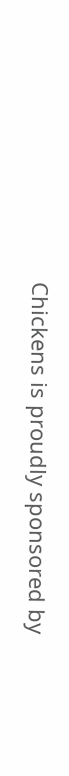Chickens is proudly sponsored by